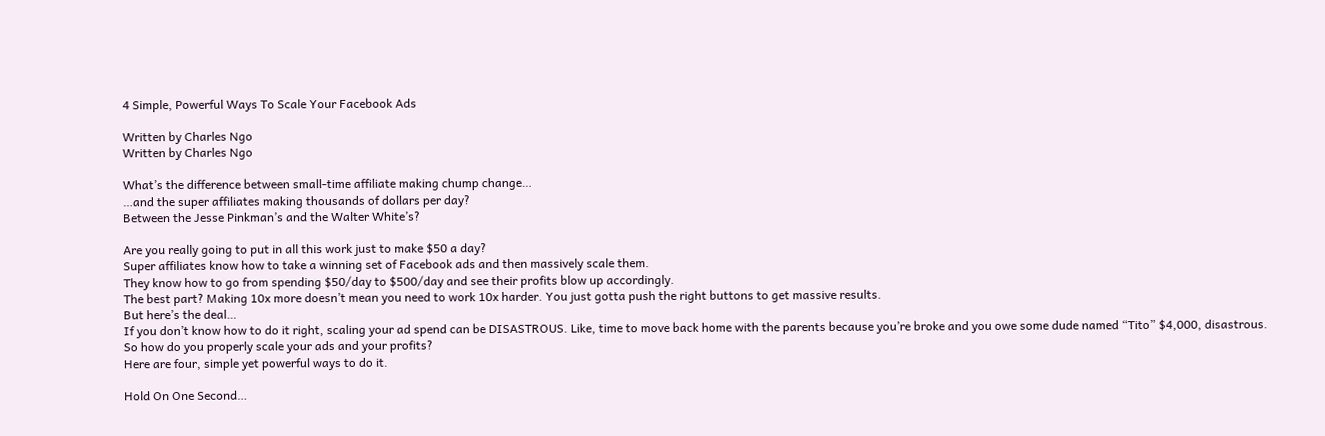4 Simple, Powerful Ways To Scale Your Facebook Ads

Written by Charles Ngo
Written by Charles Ngo

What’s the difference between small-time affiliate making chump change…
…and the super affiliates making thousands of dollars per day?
Between the Jesse Pinkman’s and the Walter White’s?

Are you really going to put in all this work just to make $50 a day?
Super affiliates know how to take a winning set of Facebook ads and then massively scale them.
They know how to go from spending $50/day to $500/day and see their profits blow up accordingly.
The best part? Making 10x more doesn’t mean you need to work 10x harder. You just gotta push the right buttons to get massive results.
But here’s the deal…
If you don’t know how to do it right, scaling your ad spend can be DISASTROUS. Like, time to move back home with the parents because you’re broke and you owe some dude named “Tito” $4,000, disastrous.
So how do you properly scale your ads and your profits?
Here are four, simple yet powerful ways to do it.

Hold On One Second…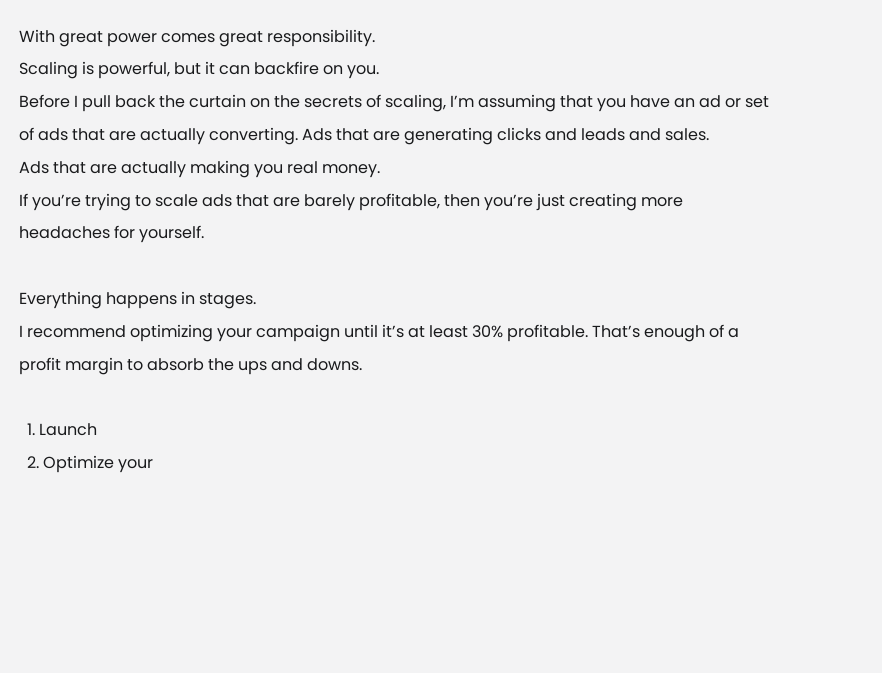With great power comes great responsibility.
Scaling is powerful, but it can backfire on you.
Before I pull back the curtain on the secrets of scaling, I’m assuming that you have an ad or set of ads that are actually converting. Ads that are generating clicks and leads and sales.
Ads that are actually making you real money.
If you’re trying to scale ads that are barely profitable, then you’re just creating more headaches for yourself.

Everything happens in stages.
I recommend optimizing your campaign until it’s at least 30% profitable. That’s enough of a profit margin to absorb the ups and downs.

  1. Launch
  2. Optimize your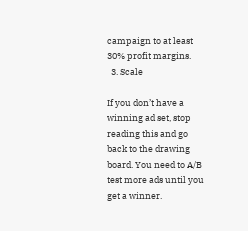campaign to at least 30% profit margins.
  3. Scale

If you don’t have a winning ad set, stop reading this and go back to the drawing board. You need to A/B test more ads until you get a winner.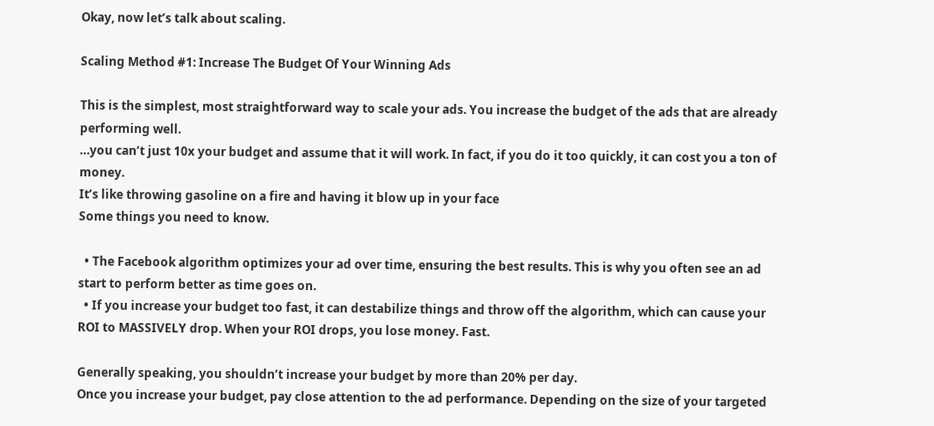Okay, now let’s talk about scaling.

Scaling Method #1: Increase The Budget Of Your Winning Ads

This is the simplest, most straightforward way to scale your ads. You increase the budget of the ads that are already performing well.
…you can’t just 10x your budget and assume that it will work. In fact, if you do it too quickly, it can cost you a ton of money.
It’s like throwing gasoline on a fire and having it blow up in your face
Some things you need to know.

  • The Facebook algorithm optimizes your ad over time, ensuring the best results. This is why you often see an ad start to perform better as time goes on.
  • If you increase your budget too fast, it can destabilize things and throw off the algorithm, which can cause your ROI to MASSIVELY drop. When your ROI drops, you lose money. Fast.

Generally speaking, you shouldn’t increase your budget by more than 20% per day.
Once you increase your budget, pay close attention to the ad performance. Depending on the size of your targeted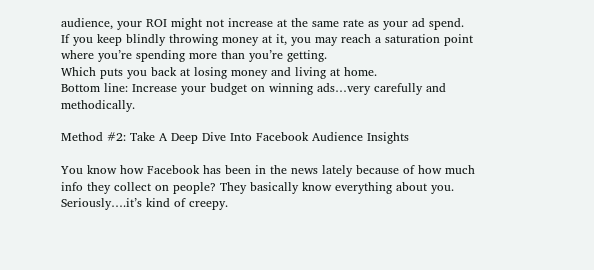audience, your ROI might not increase at the same rate as your ad spend.
If you keep blindly throwing money at it, you may reach a saturation point where you’re spending more than you’re getting.
Which puts you back at losing money and living at home.
Bottom line: Increase your budget on winning ads…very carefully and methodically.

Method #2: Take A Deep Dive Into Facebook Audience Insights

You know how Facebook has been in the news lately because of how much info they collect on people? They basically know everything about you.
Seriously….it’s kind of creepy.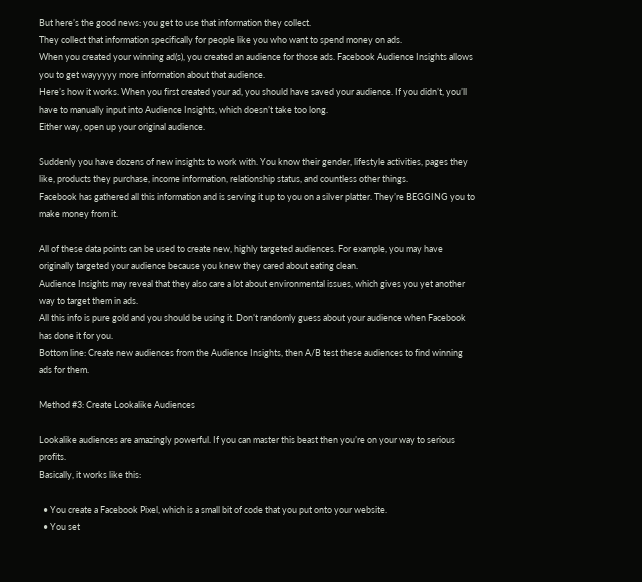But here’s the good news: you get to use that information they collect.
They collect that information specifically for people like you who want to spend money on ads.
When you created your winning ad(s), you created an audience for those ads. Facebook Audience Insights allows you to get wayyyyy more information about that audience.
Here’s how it works. When you first created your ad, you should have saved your audience. If you didn’t, you’ll have to manually input into Audience Insights, which doesn’t take too long.
Either way, open up your original audience.

Suddenly you have dozens of new insights to work with. You know their gender, lifestyle activities, pages they like, products they purchase, income information, relationship status, and countless other things.
Facebook has gathered all this information and is serving it up to you on a silver platter. They’re BEGGING you to make money from it.

All of these data points can be used to create new, highly targeted audiences. For example, you may have originally targeted your audience because you knew they cared about eating clean.
Audience Insights may reveal that they also care a lot about environmental issues, which gives you yet another way to target them in ads.
All this info is pure gold and you should be using it. Don’t randomly guess about your audience when Facebook has done it for you.
Bottom line: Create new audiences from the Audience Insights, then A/B test these audiences to find winning ads for them.

Method #3: Create Lookalike Audiences

Lookalike audiences are amazingly powerful. If you can master this beast then you’re on your way to serious profits.
Basically, it works like this:

  • You create a Facebook Pixel, which is a small bit of code that you put onto your website.
  • You set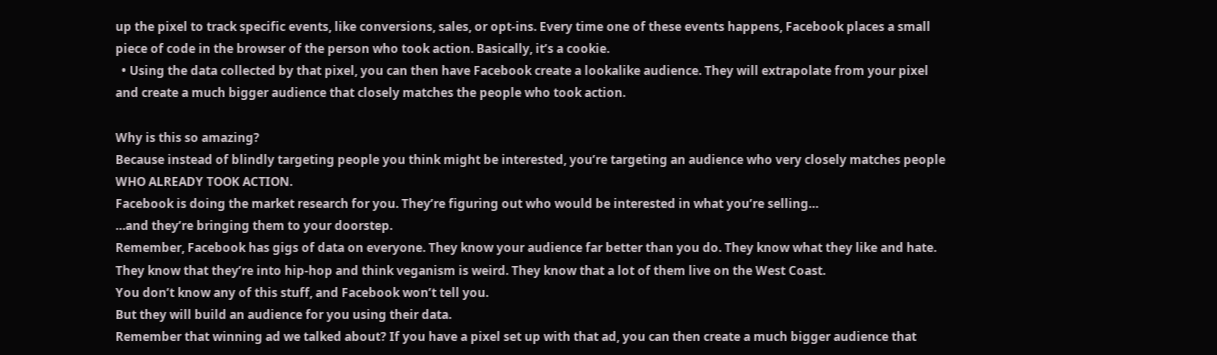up the pixel to track specific events, like conversions, sales, or opt-ins. Every time one of these events happens, Facebook places a small piece of code in the browser of the person who took action. Basically, it’s a cookie.
  • Using the data collected by that pixel, you can then have Facebook create a lookalike audience. They will extrapolate from your pixel and create a much bigger audience that closely matches the people who took action.

Why is this so amazing?
Because instead of blindly targeting people you think might be interested, you’re targeting an audience who very closely matches people WHO ALREADY TOOK ACTION.
Facebook is doing the market research for you. They’re figuring out who would be interested in what you’re selling…
…and they’re bringing them to your doorstep.
Remember, Facebook has gigs of data on everyone. They know your audience far better than you do. They know what they like and hate. They know that they’re into hip-hop and think veganism is weird. They know that a lot of them live on the West Coast.
You don’t know any of this stuff, and Facebook won’t tell you.
But they will build an audience for you using their data.
Remember that winning ad we talked about? If you have a pixel set up with that ad, you can then create a much bigger audience that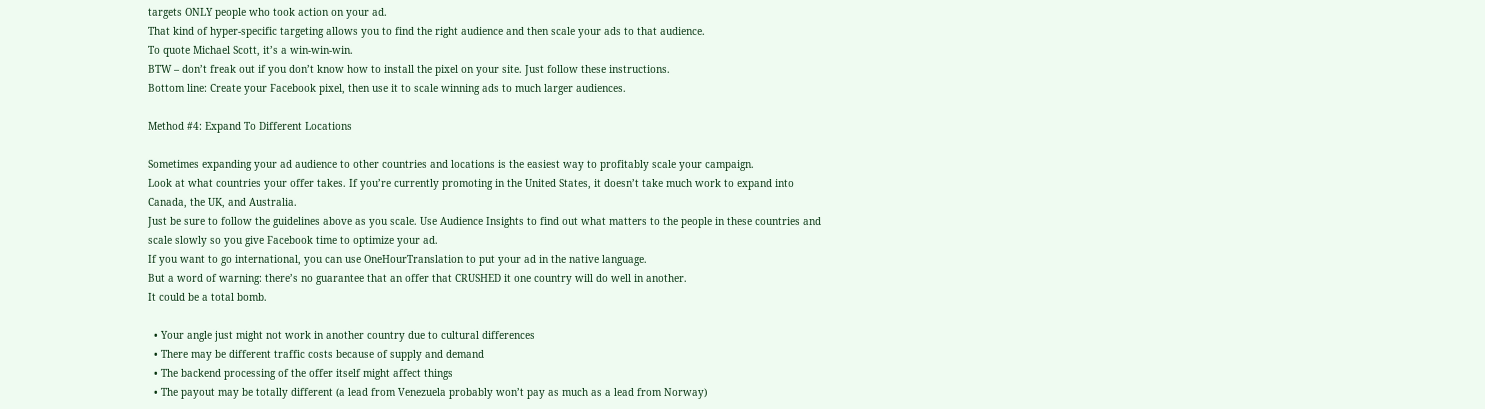targets ONLY people who took action on your ad.
That kind of hyper-specific targeting allows you to find the right audience and then scale your ads to that audience.
To quote Michael Scott, it’s a win-win-win.
BTW – don’t freak out if you don’t know how to install the pixel on your site. Just follow these instructions.
Bottom line: Create your Facebook pixel, then use it to scale winning ads to much larger audiences.

Method #4: Expand To Different Locations

Sometimes expanding your ad audience to other countries and locations is the easiest way to profitably scale your campaign.
Look at what countries your offer takes. If you’re currently promoting in the United States, it doesn’t take much work to expand into Canada, the UK, and Australia.
Just be sure to follow the guidelines above as you scale. Use Audience Insights to find out what matters to the people in these countries and scale slowly so you give Facebook time to optimize your ad.
If you want to go international, you can use OneHourTranslation to put your ad in the native language.
But a word of warning: there’s no guarantee that an offer that CRUSHED it one country will do well in another.
It could be a total bomb.

  • Your angle just might not work in another country due to cultural differences
  • There may be different traffic costs because of supply and demand
  • The backend processing of the offer itself might affect things
  • The payout may be totally different (a lead from Venezuela probably won’t pay as much as a lead from Norway)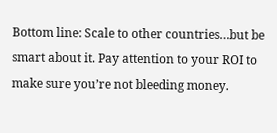Bottom line: Scale to other countries…but be smart about it. Pay attention to your ROI to make sure you’re not bleeding money.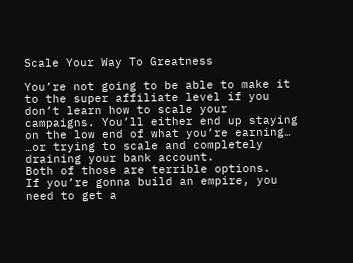Scale Your Way To Greatness

You’re not going to be able to make it to the super affiliate level if you don’t learn how to scale your campaigns. You’ll either end up staying on the low end of what you’re earning…
…or trying to scale and completely draining your bank account.
Both of those are terrible options.
If you’re gonna build an empire, you need to get a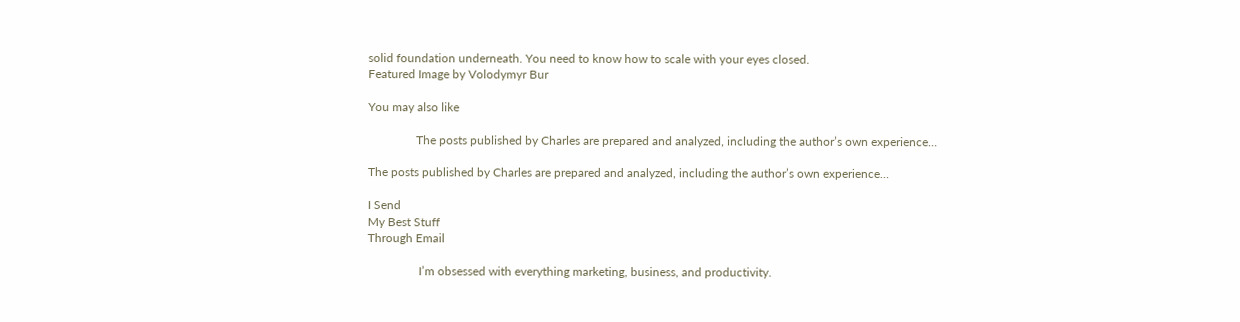solid foundation underneath. You need to know how to scale with your eyes closed.
Featured Image by Volodymyr Bur

You may also like

                The posts published by Charles are prepared and analyzed, including the author’s own experience…

The posts published by Charles are prepared and analyzed, including the author’s own experience…

I Send
My Best Stuff
Through Email

                 I’m obsessed with everything marketing, business, and productivity.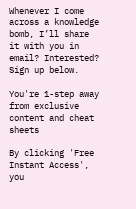Whenever I come across a knowledge bomb, I’ll share it with you in email? Interested? Sign up below.

You're 1-step away from exclusive content and cheat sheets

By clicking 'Free Instant Access', you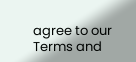agree to our Terms and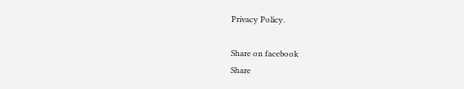Privacy Policy.

Share on facebook
Share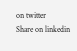on twitter
Share on linkedin